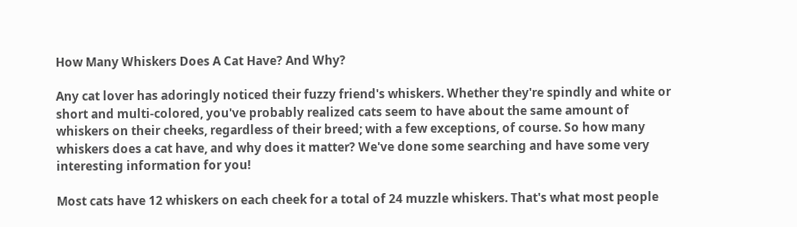How Many Whiskers Does A Cat Have? And Why?

Any cat lover has adoringly noticed their fuzzy friend's whiskers. Whether they're spindly and white or short and multi-colored, you've probably realized cats seem to have about the same amount of whiskers on their cheeks, regardless of their breed; with a few exceptions, of course. So how many whiskers does a cat have, and why does it matter? We've done some searching and have some very interesting information for you!

Most cats have 12 whiskers on each cheek for a total of 24 muzzle whiskers. That's what most people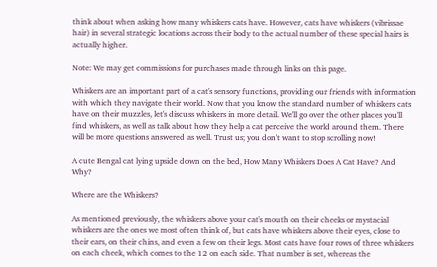think about when asking how many whiskers cats have. However, cats have whiskers (vibrissae hair) in several strategic locations across their body to the actual number of these special hairs is actually higher.

Note: We may get commissions for purchases made through links on this page.

Whiskers are an important part of a cat's sensory functions, providing our friends with information with which they navigate their world. Now that you know the standard number of whiskers cats have on their muzzles, let's discuss whiskers in more detail. We'll go over the other places you'll find whiskers, as well as talk about how they help a cat perceive the world around them. There will be more questions answered as well. Trust us; you don't want to stop scrolling now!

A cute Bengal cat lying upside down on the bed, How Many Whiskers Does A Cat Have? And Why?

Where are the Whiskers?

As mentioned previously, the whiskers above your cat's mouth on their cheeks or mystacial whiskers are the ones we most often think of, but cats have whiskers above their eyes, close to their ears, on their chins, and even a few on their legs. Most cats have four rows of three whiskers on each cheek, which comes to the 12 on each side. That number is set, whereas the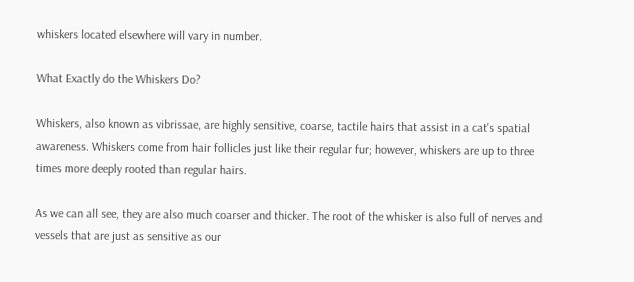whiskers located elsewhere will vary in number.

What Exactly do the Whiskers Do?

Whiskers, also known as vibrissae, are highly sensitive, coarse, tactile hairs that assist in a cat's spatial awareness. Whiskers come from hair follicles just like their regular fur; however, whiskers are up to three times more deeply rooted than regular hairs.

As we can all see, they are also much coarser and thicker. The root of the whisker is also full of nerves and vessels that are just as sensitive as our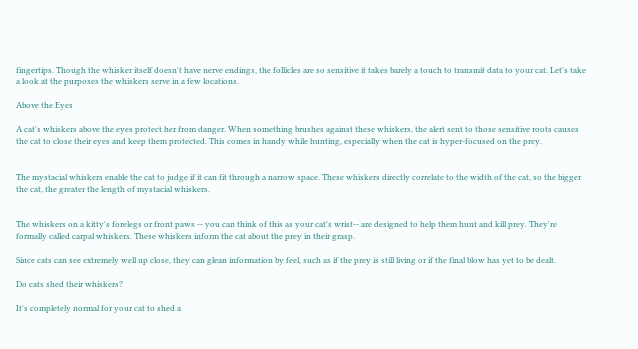fingertips. Though the whisker itself doesn't have nerve endings, the follicles are so sensitive it takes barely a touch to transmit data to your cat. Let's take a look at the purposes the whiskers serve in a few locations.

Above the Eyes

A cat's whiskers above the eyes protect her from danger. When something brushes against these whiskers, the alert sent to those sensitive roots causes the cat to close their eyes and keep them protected. This comes in handy while hunting, especially when the cat is hyper-focused on the prey.


The mystacial whiskers enable the cat to judge if it can fit through a narrow space. These whiskers directly correlate to the width of the cat, so the bigger the cat, the greater the length of mystacial whiskers.


The whiskers on a kitty's forelegs or front paws -- you can think of this as your cat's wrist-- are designed to help them hunt and kill prey. They're formally called carpal whiskers. These whiskers inform the cat about the prey in their grasp.

Since cats can see extremely well up close, they can glean information by feel, such as if the prey is still living or if the final blow has yet to be dealt.

Do cats shed their whiskers?

It's completely normal for your cat to shed a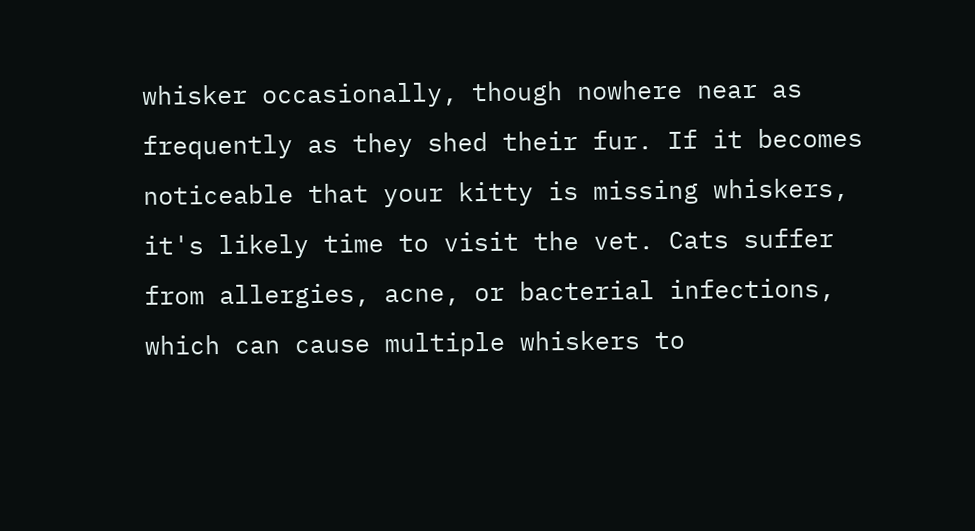whisker occasionally, though nowhere near as frequently as they shed their fur. If it becomes noticeable that your kitty is missing whiskers, it's likely time to visit the vet. Cats suffer from allergies, acne, or bacterial infections, which can cause multiple whiskers to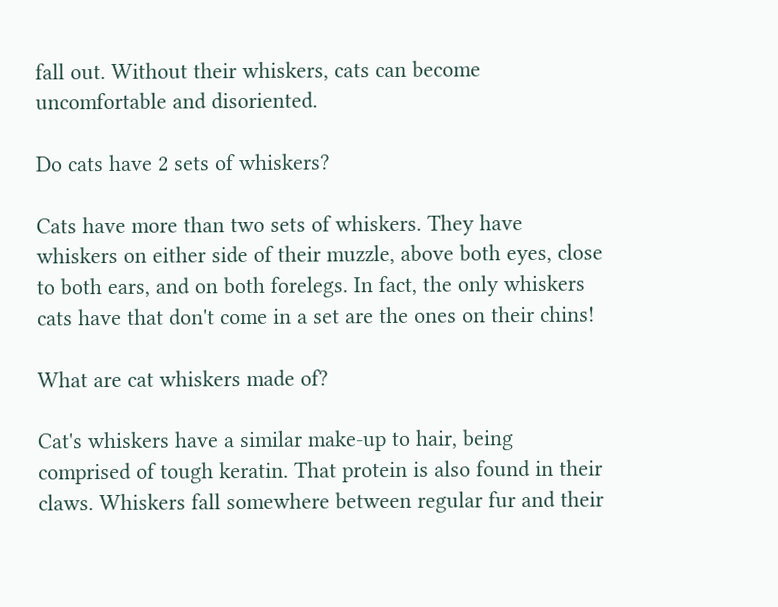fall out. Without their whiskers, cats can become uncomfortable and disoriented.

Do cats have 2 sets of whiskers?

Cats have more than two sets of whiskers. They have whiskers on either side of their muzzle, above both eyes, close to both ears, and on both forelegs. In fact, the only whiskers cats have that don't come in a set are the ones on their chins!

What are cat whiskers made of?

Cat's whiskers have a similar make-up to hair, being comprised of tough keratin. That protein is also found in their claws. Whiskers fall somewhere between regular fur and their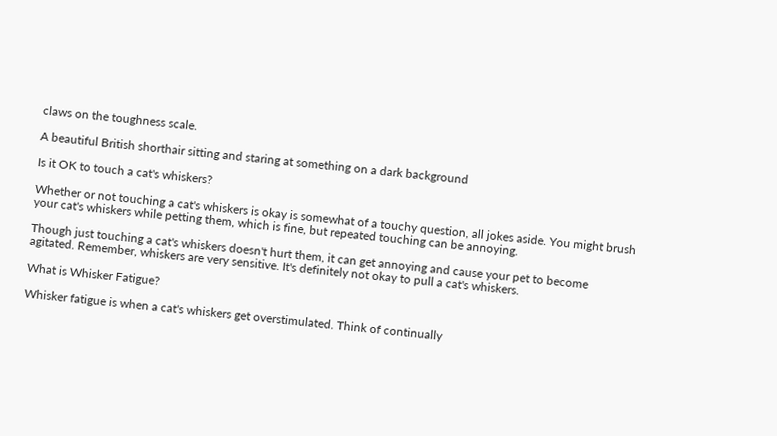claws on the toughness scale.

A beautiful British shorthair sitting and staring at something on a dark background

Is it OK to touch a cat's whiskers?

Whether or not touching a cat's whiskers is okay is somewhat of a touchy question, all jokes aside. You might brush your cat's whiskers while petting them, which is fine, but repeated touching can be annoying.

Though just touching a cat's whiskers doesn't hurt them, it can get annoying and cause your pet to become agitated. Remember, whiskers are very sensitive. It's definitely not okay to pull a cat's whiskers.

What is Whisker Fatigue?

Whisker fatigue is when a cat's whiskers get overstimulated. Think of continually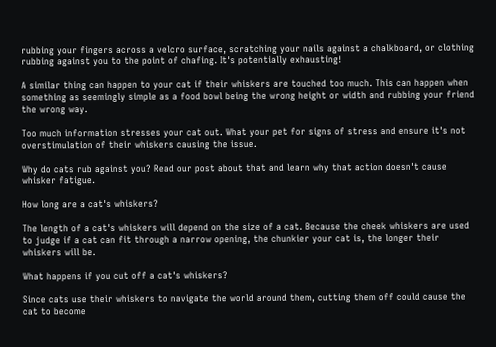rubbing your fingers across a velcro surface, scratching your nails against a chalkboard, or clothing rubbing against you to the point of chafing. It's potentially exhausting!

A similar thing can happen to your cat if their whiskers are touched too much. This can happen when something as seemingly simple as a food bowl being the wrong height or width and rubbing your friend the wrong way.

Too much information stresses your cat out. What your pet for signs of stress and ensure it's not overstimulation of their whiskers causing the issue.

Why do cats rub against you? Read our post about that and learn why that action doesn't cause whisker fatigue.

How long are a cat's whiskers?

The length of a cat's whiskers will depend on the size of a cat. Because the cheek whiskers are used to judge if a cat can fit through a narrow opening, the chunkier your cat is, the longer their whiskers will be.

What happens if you cut off a cat's whiskers?

Since cats use their whiskers to navigate the world around them, cutting them off could cause the cat to become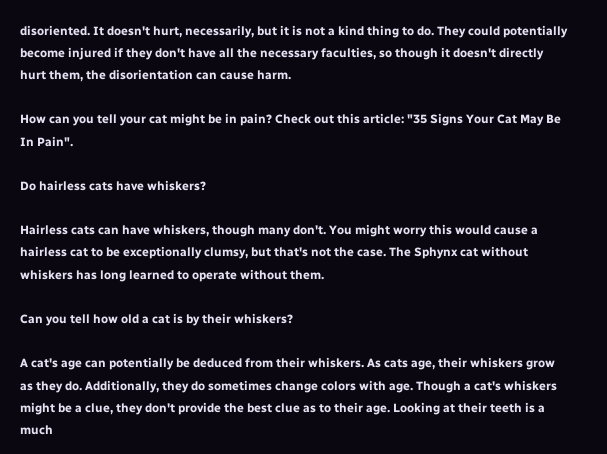disoriented. It doesn't hurt, necessarily, but it is not a kind thing to do. They could potentially become injured if they don't have all the necessary faculties, so though it doesn't directly hurt them, the disorientation can cause harm.

How can you tell your cat might be in pain? Check out this article: "35 Signs Your Cat May Be In Pain".

Do hairless cats have whiskers?

Hairless cats can have whiskers, though many don't. You might worry this would cause a hairless cat to be exceptionally clumsy, but that's not the case. The Sphynx cat without whiskers has long learned to operate without them.

Can you tell how old a cat is by their whiskers?

A cat's age can potentially be deduced from their whiskers. As cats age, their whiskers grow as they do. Additionally, they do sometimes change colors with age. Though a cat's whiskers might be a clue, they don't provide the best clue as to their age. Looking at their teeth is a much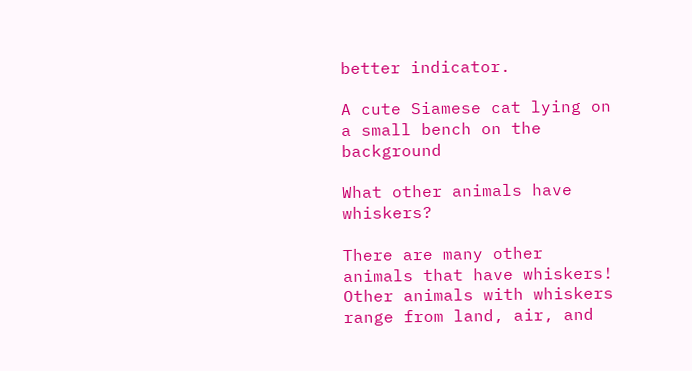better indicator.

A cute Siamese cat lying on a small bench on the background

What other animals have whiskers?

There are many other animals that have whiskers! Other animals with whiskers range from land, air, and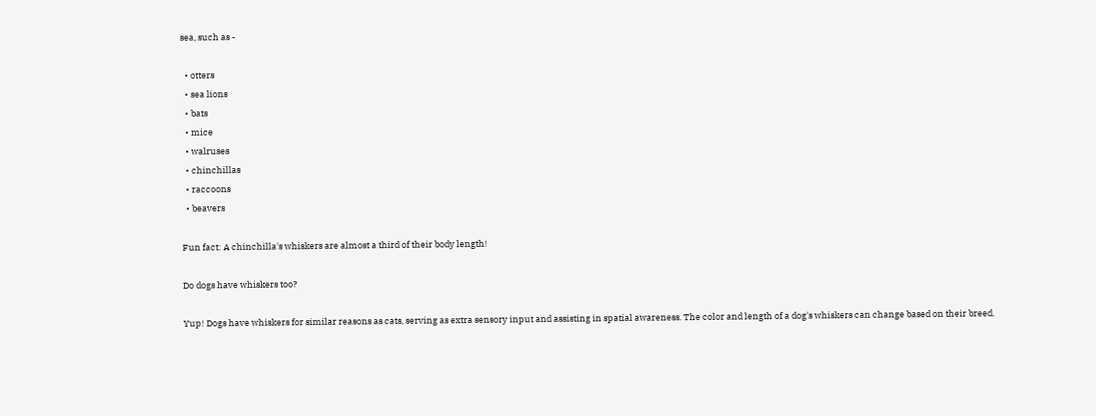sea, such as -

  • otters
  • sea lions
  • bats
  • mice
  • walruses
  • chinchillas
  • raccoons
  • beavers

Fun fact: A chinchilla's whiskers are almost a third of their body length!

Do dogs have whiskers too?

Yup! Dogs have whiskers for similar reasons as cats, serving as extra sensory input and assisting in spatial awareness. The color and length of a dog's whiskers can change based on their breed.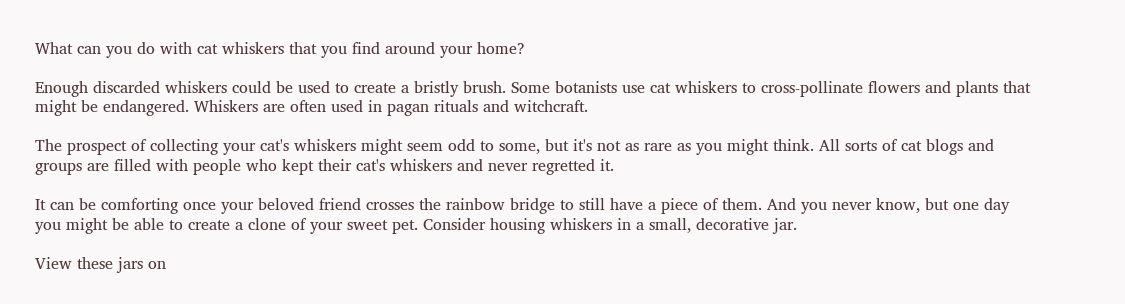What can you do with cat whiskers that you find around your home?

Enough discarded whiskers could be used to create a bristly brush. Some botanists use cat whiskers to cross-pollinate flowers and plants that might be endangered. Whiskers are often used in pagan rituals and witchcraft.

The prospect of collecting your cat's whiskers might seem odd to some, but it's not as rare as you might think. All sorts of cat blogs and groups are filled with people who kept their cat's whiskers and never regretted it.

It can be comforting once your beloved friend crosses the rainbow bridge to still have a piece of them. And you never know, but one day you might be able to create a clone of your sweet pet. Consider housing whiskers in a small, decorative jar.

View these jars on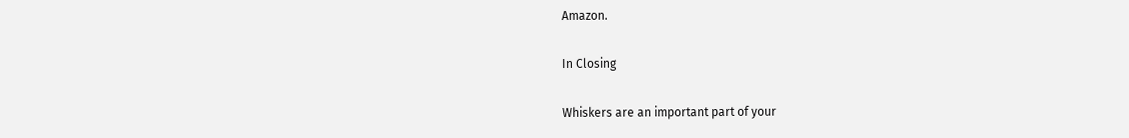Amazon.

In Closing

Whiskers are an important part of your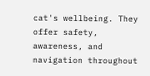cat's wellbeing. They offer safety, awareness, and navigation throughout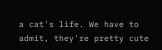a cat's life. We have to admit, they're pretty cute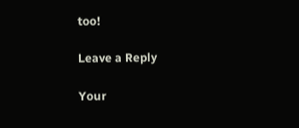too!

Leave a Reply

Your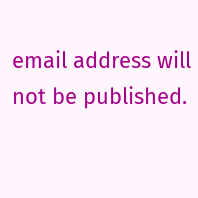email address will not be published.